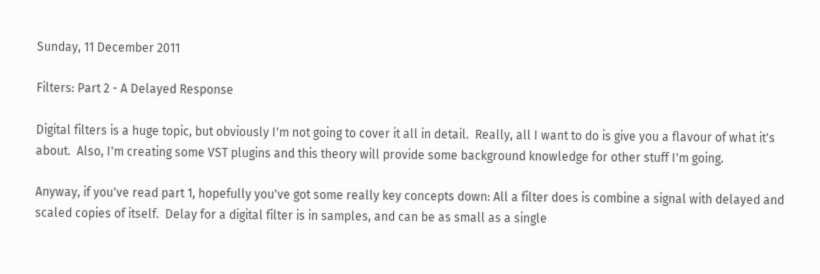Sunday, 11 December 2011

Filters: Part 2 - A Delayed Response

Digital filters is a huge topic, but obviously I'm not going to cover it all in detail.  Really, all I want to do is give you a flavour of what it's about.  Also, I'm creating some VST plugins and this theory will provide some background knowledge for other stuff I'm going.

Anyway, if you've read part 1, hopefully you've got some really key concepts down: All a filter does is combine a signal with delayed and scaled copies of itself.  Delay for a digital filter is in samples, and can be as small as a single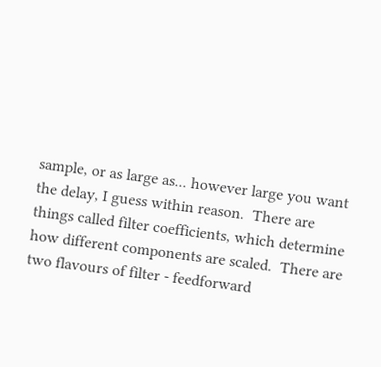sample, or as large as... however large you want the delay, I guess within reason.  There are things called filter coefficients, which determine how different components are scaled.  There are two flavours of filter - feedforward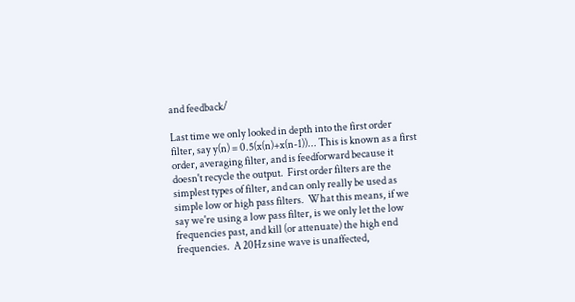and feedback/

Last time we only looked in depth into the first order filter, say y(n) = 0.5(x(n)+x(n-1))... This is known as a first order, averaging filter, and is feedforward because it doesn't recycle the output.  First order filters are the simplest types of filter, and can only really be used as simple low or high pass filters.  What this means, if we say we're using a low pass filter, is we only let the low frequencies past, and kill (or attenuate) the high end frequencies.  A 20Hz sine wave is unaffected,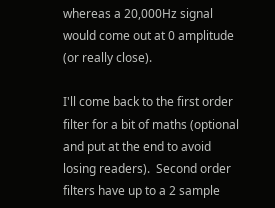whereas a 20,000Hz signal would come out at 0 amplitude (or really close).

I'll come back to the first order filter for a bit of maths (optional and put at the end to avoid losing readers).  Second order filters have up to a 2 sample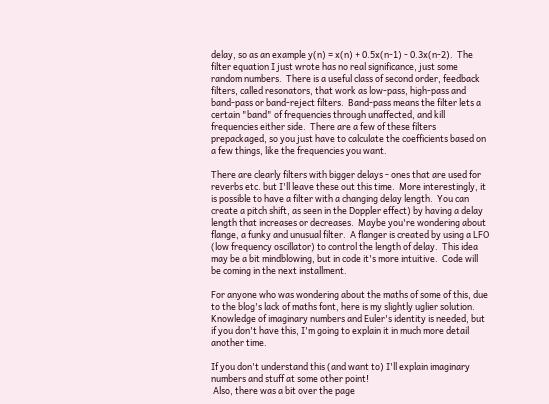delay, so as an example y(n) = x(n) + 0.5x(n-1) - 0.3x(n-2).  The filter equation I just wrote has no real significance, just some random numbers.  There is a useful class of second order, feedback filters, called resonators, that work as low-pass, high-pass and band-pass or band-reject filters.  Band-pass means the filter lets a certain "band" of frequencies through unaffected, and kill frequencies either side.  There are a few of these filters prepackaged, so you just have to calculate the coefficients based on a few things, like the frequencies you want.

There are clearly filters with bigger delays - ones that are used for reverbs etc. but I'll leave these out this time.  More interestingly, it is possible to have a filter with a changing delay length.  You can create a pitch shift, as seen in the Doppler effect) by having a delay length that increases or decreases.  Maybe you're wondering about flange, a funky and unusual filter.  A flanger is created by using a LFO (low frequency oscillator) to control the length of delay.  This idea may be a bit mindblowing, but in code it's more intuitive.  Code will be coming in the next installment.

For anyone who was wondering about the maths of some of this, due to the blog's lack of maths font, here is my slightly uglier solution.  Knowledge of imaginary numbers and Euler's identity is needed, but if you don't have this, I'm going to explain it in much more detail another time.

If you don't understand this (and want to) I'll explain imaginary numbers and stuff at some other point!
 Also, there was a bit over the page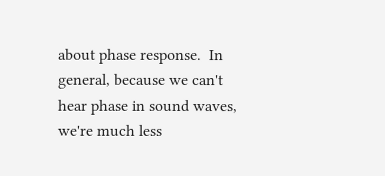about phase response.  In general, because we can't hear phase in sound waves, we're much less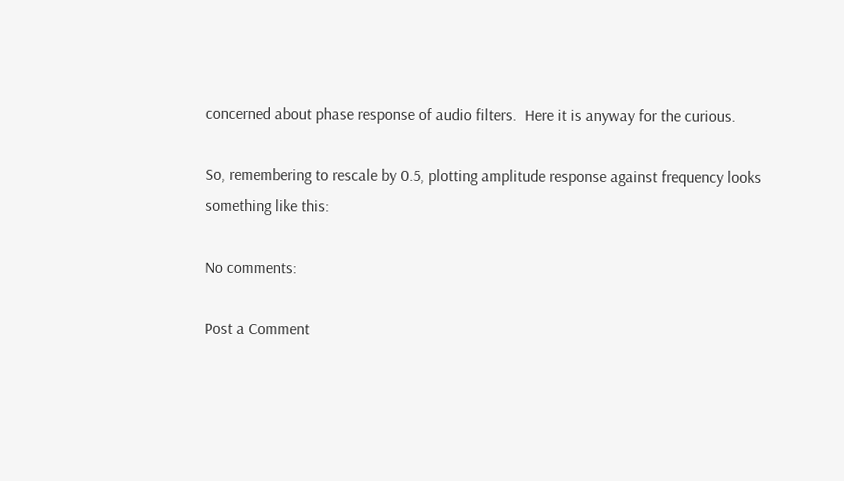concerned about phase response of audio filters.  Here it is anyway for the curious.

So, remembering to rescale by 0.5, plotting amplitude response against frequency looks something like this:

No comments:

Post a Comment